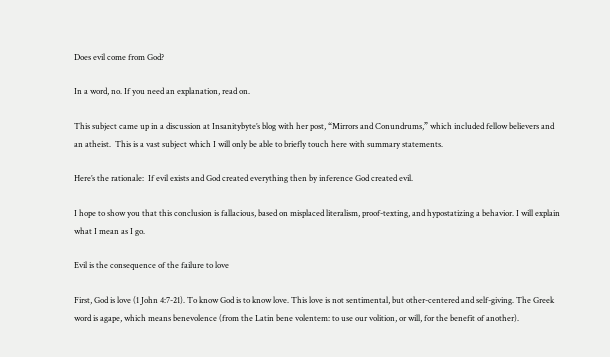Does evil come from God?

In a word, no. If you need an explanation, read on.

This subject came up in a discussion at Insanitybyte’s blog with her post, “Mirrors and Conundrums,” which included fellow believers and an atheist.  This is a vast subject which I will only be able to briefly touch here with summary statements.

Here’s the rationale:  If evil exists and God created everything then by inference God created evil.

I hope to show you that this conclusion is fallacious, based on misplaced literalism, proof-texting, and hypostatizing a behavior. I will explain what I mean as I go.

Evil is the consequence of the failure to love

First, God is love (1 John 4:7-21). To know God is to know love. This love is not sentimental, but other-centered and self-giving. The Greek word is agape, which means benevolence (from the Latin bene volentem: to use our volition, or will, for the benefit of another).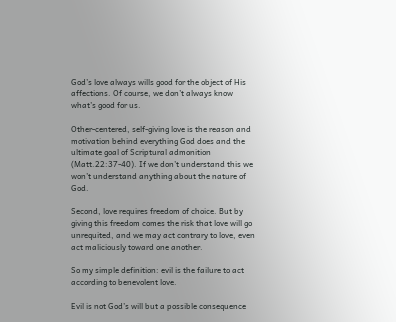God’s love always wills good for the object of His affections. Of course, we don’t always know what’s good for us.

Other-centered, self-giving love is the reason and motivation behind everything God does and the ultimate goal of Scriptural admonition (Matt.22:37-40). If we don’t understand this we won’t understand anything about the nature of God.

Second, love requires freedom of choice. But by giving this freedom comes the risk that love will go unrequited, and we may act contrary to love, even act maliciously toward one another.

So my simple definition: evil is the failure to act according to benevolent love.

Evil is not God’s will but a possible consequence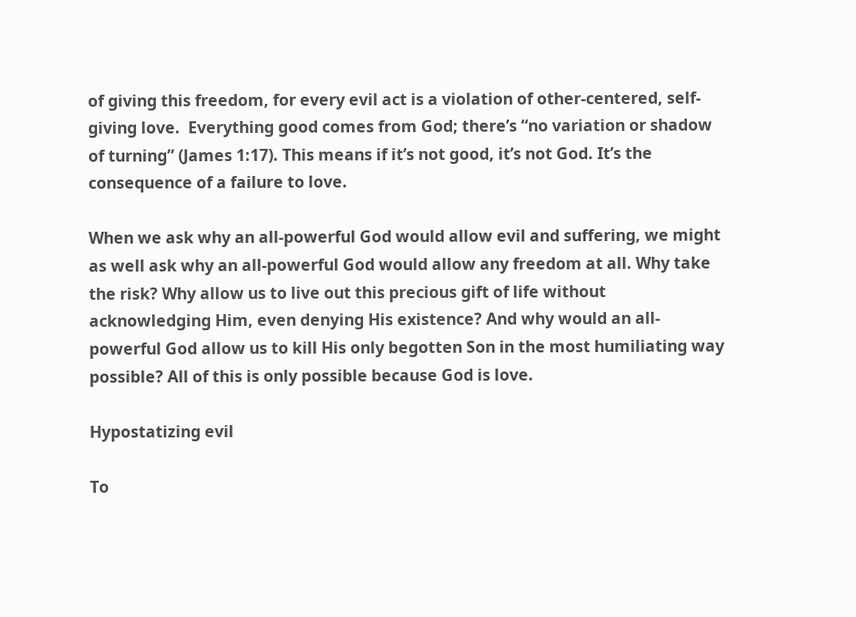of giving this freedom, for every evil act is a violation of other-centered, self-giving love.  Everything good comes from God; there’s “no variation or shadow of turning” (James 1:17). This means if it’s not good, it’s not God. It’s the consequence of a failure to love.

When we ask why an all-powerful God would allow evil and suffering, we might as well ask why an all-powerful God would allow any freedom at all. Why take the risk? Why allow us to live out this precious gift of life without acknowledging Him, even denying His existence? And why would an all-powerful God allow us to kill His only begotten Son in the most humiliating way possible? All of this is only possible because God is love.

Hypostatizing evil

To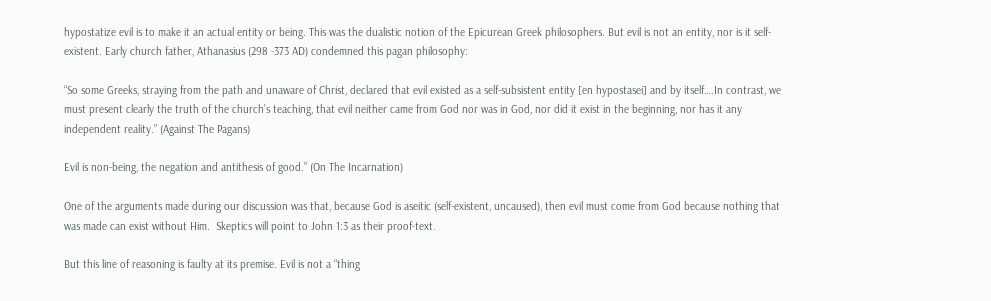hypostatize evil is to make it an actual entity or being. This was the dualistic notion of the Epicurean Greek philosophers. But evil is not an entity, nor is it self-existent. Early church father, Athanasius (298 -373 AD) condemned this pagan philosophy:

“So some Greeks, straying from the path and unaware of Christ, declared that evil existed as a self-subsistent entity [en hypostasei] and by itself….In contrast, we must present clearly the truth of the church’s teaching, that evil neither came from God nor was in God, nor did it exist in the beginning, nor has it any independent reality.” (Against The Pagans)

Evil is non-being, the negation and antithesis of good.” (On The Incarnation)

One of the arguments made during our discussion was that, because God is aseitic (self-existent, uncaused), then evil must come from God because nothing that was made can exist without Him.  Skeptics will point to John 1:3 as their proof-text.

But this line of reasoning is faulty at its premise. Evil is not a “thing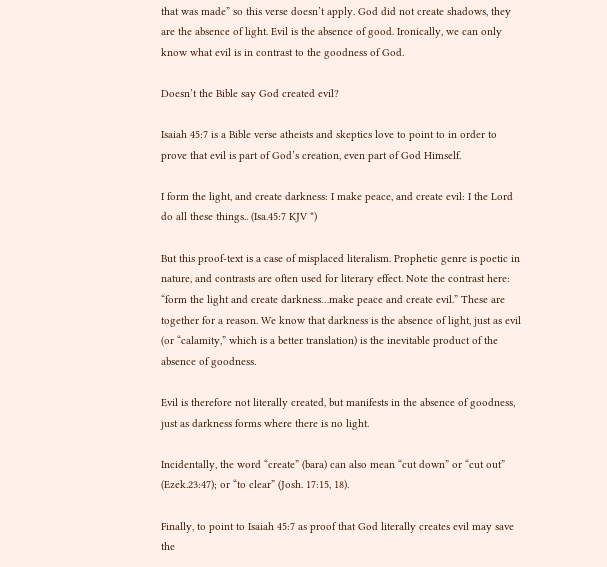that was made” so this verse doesn’t apply. God did not create shadows, they are the absence of light. Evil is the absence of good. Ironically, we can only know what evil is in contrast to the goodness of God.

Doesn’t the Bible say God created evil?

Isaiah 45:7 is a Bible verse atheists and skeptics love to point to in order to prove that evil is part of God’s creation, even part of God Himself.

I form the light, and create darkness: I make peace, and create evil: I the Lord do all these things.. (Isa.45:7 KJV *)

But this proof-text is a case of misplaced literalism. Prophetic genre is poetic in nature, and contrasts are often used for literary effect. Note the contrast here: “form the light and create darkness…make peace and create evil.” These are together for a reason. We know that darkness is the absence of light, just as evil (or “calamity,” which is a better translation) is the inevitable product of the absence of goodness.

Evil is therefore not literally created, but manifests in the absence of goodness, just as darkness forms where there is no light.

Incidentally, the word “create” (bara) can also mean “cut down” or “cut out” (Ezek.23:47); or “to clear” (Josh. 17:15, 18).

Finally, to point to Isaiah 45:7 as proof that God literally creates evil may save the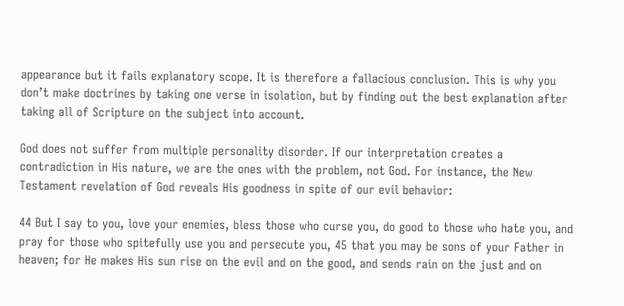appearance but it fails explanatory scope. It is therefore a fallacious conclusion. This is why you don’t make doctrines by taking one verse in isolation, but by finding out the best explanation after taking all of Scripture on the subject into account.

God does not suffer from multiple personality disorder. If our interpretation creates a contradiction in His nature, we are the ones with the problem, not God. For instance, the New Testament revelation of God reveals His goodness in spite of our evil behavior:

44 But I say to you, love your enemies, bless those who curse you, do good to those who hate you, and pray for those who spitefully use you and persecute you, 45 that you may be sons of your Father in heaven; for He makes His sun rise on the evil and on the good, and sends rain on the just and on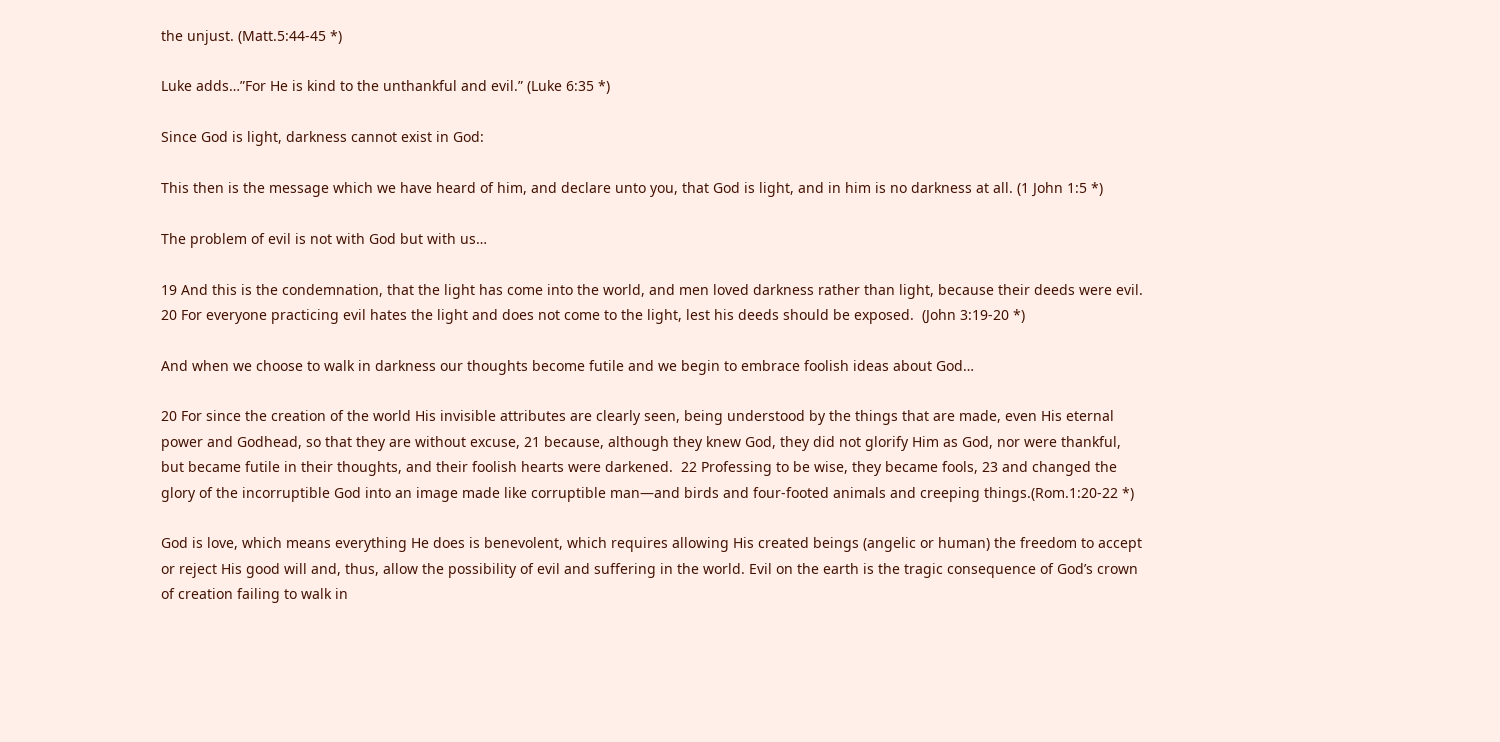the unjust. (Matt.5:44-45 *)

Luke adds…”For He is kind to the unthankful and evil.” (Luke 6:35 *)

Since God is light, darkness cannot exist in God:

This then is the message which we have heard of him, and declare unto you, that God is light, and in him is no darkness at all. (1 John 1:5 *)

The problem of evil is not with God but with us…

19 And this is the condemnation, that the light has come into the world, and men loved darkness rather than light, because their deeds were evil. 20 For everyone practicing evil hates the light and does not come to the light, lest his deeds should be exposed.  (John 3:19-20 *)

And when we choose to walk in darkness our thoughts become futile and we begin to embrace foolish ideas about God…

20 For since the creation of the world His invisible attributes are clearly seen, being understood by the things that are made, even His eternal power and Godhead, so that they are without excuse, 21 because, although they knew God, they did not glorify Him as God, nor were thankful, but became futile in their thoughts, and their foolish hearts were darkened.  22 Professing to be wise, they became fools, 23 and changed the glory of the incorruptible God into an image made like corruptible man—and birds and four-footed animals and creeping things.(Rom.1:20-22 *)

God is love, which means everything He does is benevolent, which requires allowing His created beings (angelic or human) the freedom to accept or reject His good will and, thus, allow the possibility of evil and suffering in the world. Evil on the earth is the tragic consequence of God’s crown of creation failing to walk in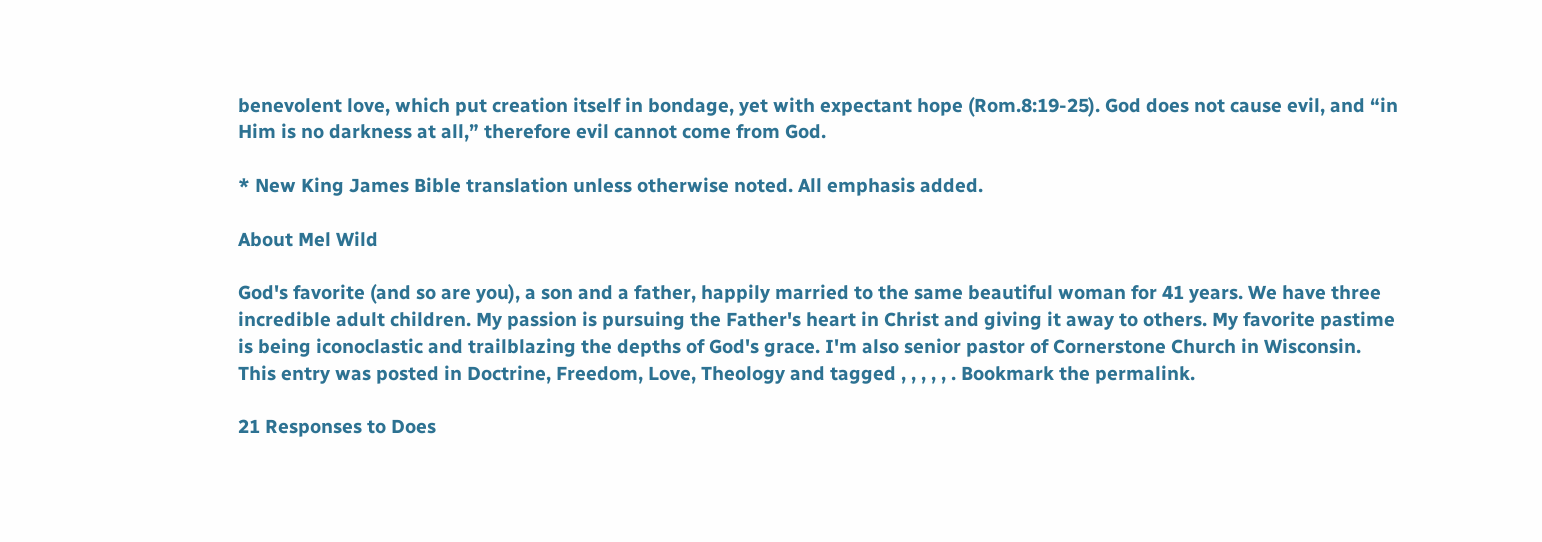benevolent love, which put creation itself in bondage, yet with expectant hope (Rom.8:19-25). God does not cause evil, and “in Him is no darkness at all,” therefore evil cannot come from God.

* New King James Bible translation unless otherwise noted. All emphasis added.

About Mel Wild

God's favorite (and so are you), a son and a father, happily married to the same beautiful woman for 41 years. We have three incredible adult children. My passion is pursuing the Father's heart in Christ and giving it away to others. My favorite pastime is being iconoclastic and trailblazing the depths of God's grace. I'm also senior pastor of Cornerstone Church in Wisconsin.
This entry was posted in Doctrine, Freedom, Love, Theology and tagged , , , , , . Bookmark the permalink.

21 Responses to Does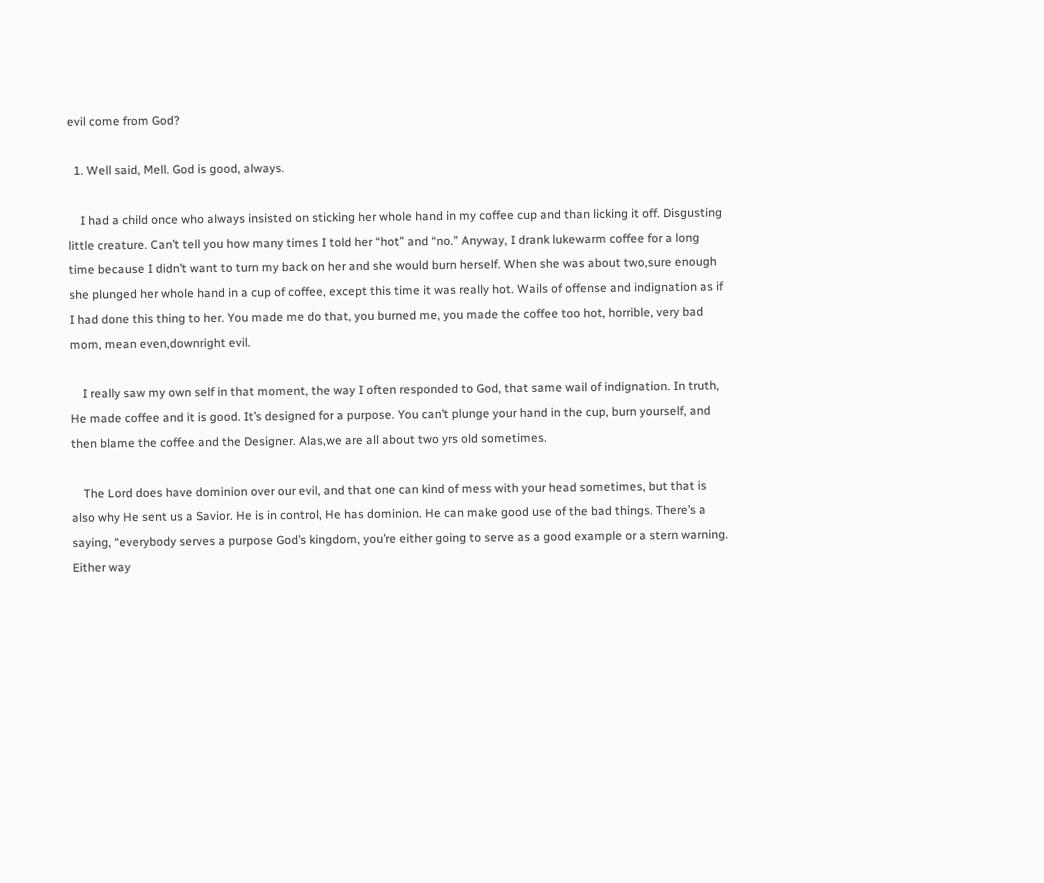evil come from God?

  1. Well said, Mell. God is good, always.

    I had a child once who always insisted on sticking her whole hand in my coffee cup and than licking it off. Disgusting little creature. Can’t tell you how many times I told her “hot” and “no.” Anyway, I drank lukewarm coffee for a long time because I didn’t want to turn my back on her and she would burn herself. When she was about two,sure enough she plunged her whole hand in a cup of coffee, except this time it was really hot. Wails of offense and indignation as if I had done this thing to her. You made me do that, you burned me, you made the coffee too hot, horrible, very bad mom, mean even,downright evil.

    I really saw my own self in that moment, the way I often responded to God, that same wail of indignation. In truth, He made coffee and it is good. It’s designed for a purpose. You can’t plunge your hand in the cup, burn yourself, and then blame the coffee and the Designer. Alas,we are all about two yrs old sometimes.

    The Lord does have dominion over our evil, and that one can kind of mess with your head sometimes, but that is also why He sent us a Savior. He is in control, He has dominion. He can make good use of the bad things. There’s a saying, “everybody serves a purpose God’s kingdom, you’re either going to serve as a good example or a stern warning. Either way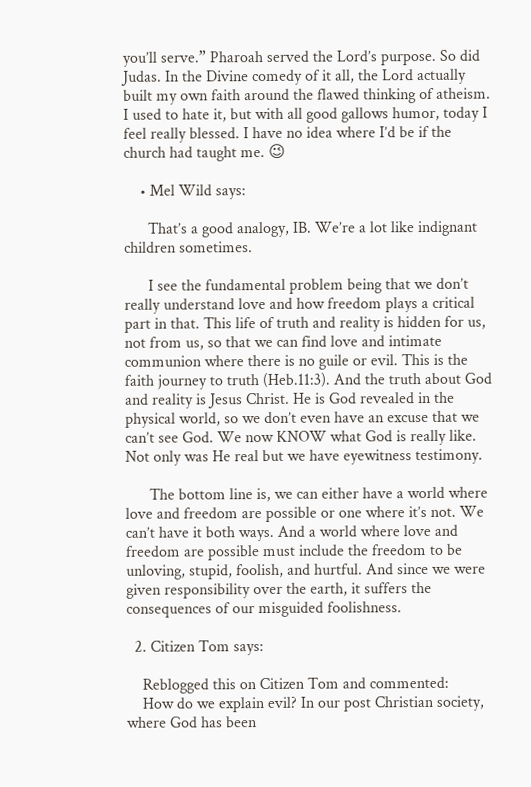you’ll serve.” Pharoah served the Lord’s purpose. So did Judas. In the Divine comedy of it all, the Lord actually built my own faith around the flawed thinking of atheism. I used to hate it, but with all good gallows humor, today I feel really blessed. I have no idea where I’d be if the church had taught me. 😉

    • Mel Wild says:

      That’s a good analogy, IB. We’re a lot like indignant children sometimes.

      I see the fundamental problem being that we don’t really understand love and how freedom plays a critical part in that. This life of truth and reality is hidden for us, not from us, so that we can find love and intimate communion where there is no guile or evil. This is the faith journey to truth (Heb.11:3). And the truth about God and reality is Jesus Christ. He is God revealed in the physical world, so we don’t even have an excuse that we can’t see God. We now KNOW what God is really like. Not only was He real but we have eyewitness testimony.

      The bottom line is, we can either have a world where love and freedom are possible or one where it’s not. We can’t have it both ways. And a world where love and freedom are possible must include the freedom to be unloving, stupid, foolish, and hurtful. And since we were given responsibility over the earth, it suffers the consequences of our misguided foolishness.

  2. Citizen Tom says:

    Reblogged this on Citizen Tom and commented:
    How do we explain evil? In our post Christian society, where God has been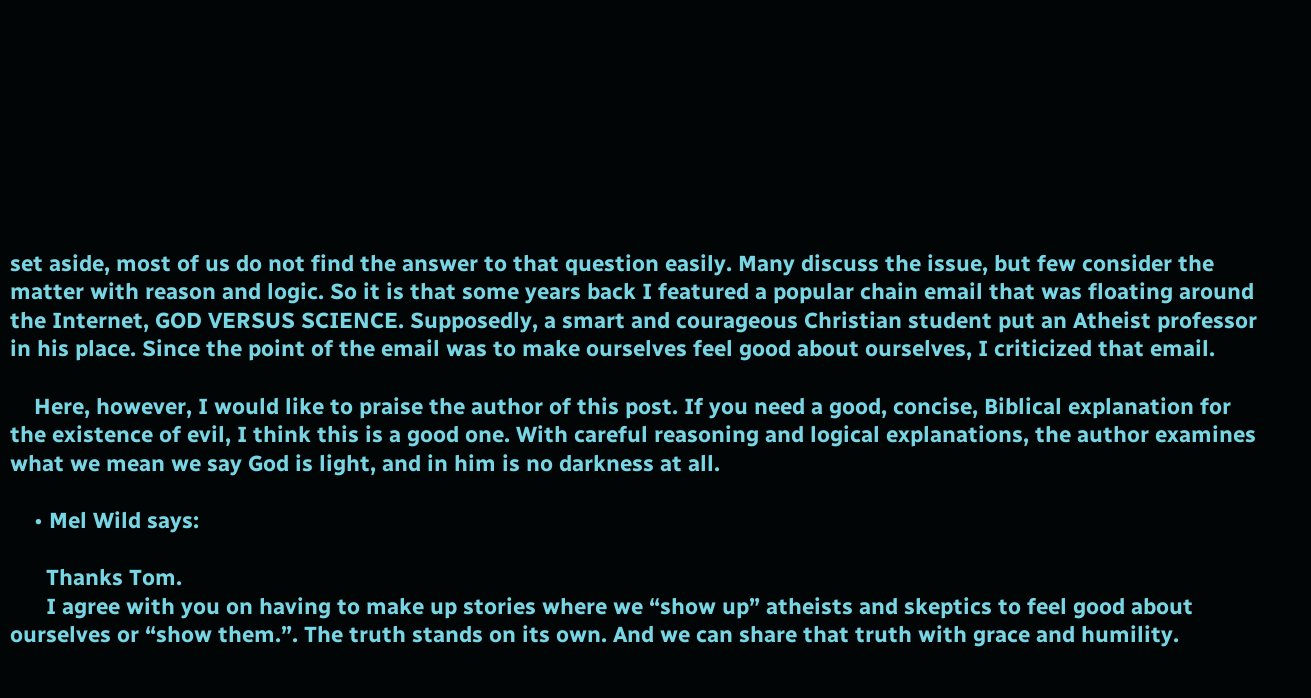set aside, most of us do not find the answer to that question easily. Many discuss the issue, but few consider the matter with reason and logic. So it is that some years back I featured a popular chain email that was floating around the Internet, GOD VERSUS SCIENCE. Supposedly, a smart and courageous Christian student put an Atheist professor in his place. Since the point of the email was to make ourselves feel good about ourselves, I criticized that email.

    Here, however, I would like to praise the author of this post. If you need a good, concise, Biblical explanation for the existence of evil, I think this is a good one. With careful reasoning and logical explanations, the author examines what we mean we say God is light, and in him is no darkness at all.

    • Mel Wild says:

      Thanks Tom.
      I agree with you on having to make up stories where we “show up” atheists and skeptics to feel good about ourselves or “show them.”. The truth stands on its own. And we can share that truth with grace and humility.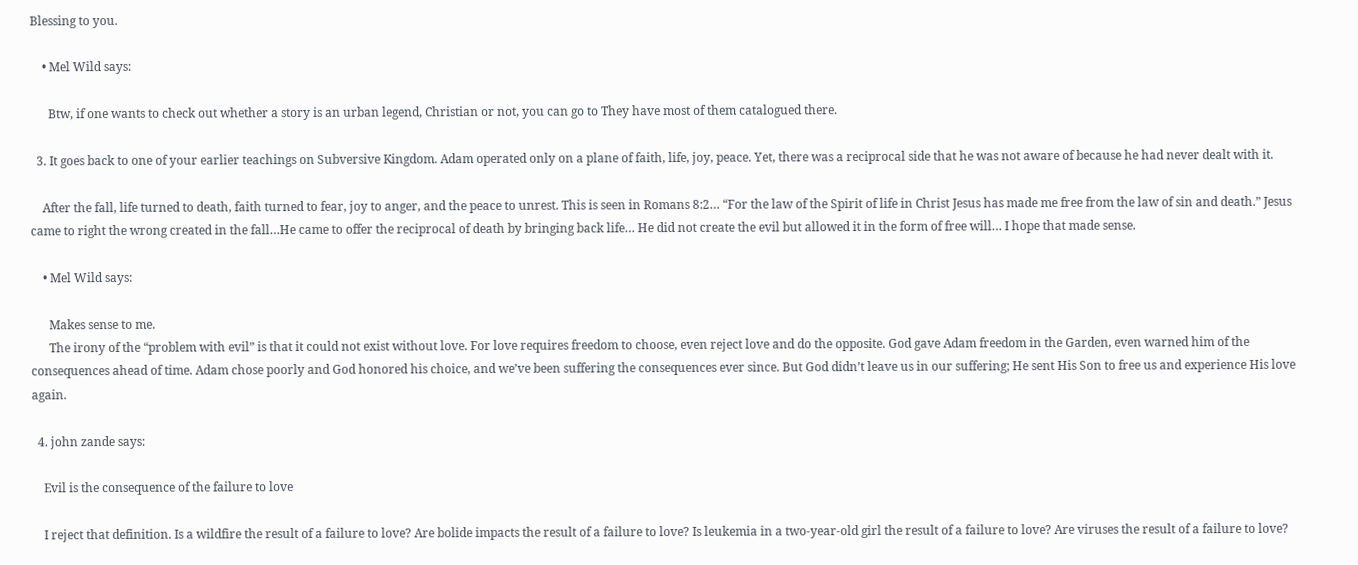Blessing to you.

    • Mel Wild says:

      Btw, if one wants to check out whether a story is an urban legend, Christian or not, you can go to They have most of them catalogued there.

  3. It goes back to one of your earlier teachings on Subversive Kingdom. Adam operated only on a plane of faith, life, joy, peace. Yet, there was a reciprocal side that he was not aware of because he had never dealt with it.

    After the fall, life turned to death, faith turned to fear, joy to anger, and the peace to unrest. This is seen in Romans 8:2… “For the law of the Spirit of life in Christ Jesus has made me free from the law of sin and death.” Jesus came to right the wrong created in the fall…He came to offer the reciprocal of death by bringing back life… He did not create the evil but allowed it in the form of free will… I hope that made sense.

    • Mel Wild says:

      Makes sense to me.
      The irony of the “problem with evil” is that it could not exist without love. For love requires freedom to choose, even reject love and do the opposite. God gave Adam freedom in the Garden, even warned him of the consequences ahead of time. Adam chose poorly and God honored his choice, and we’ve been suffering the consequences ever since. But God didn’t leave us in our suffering; He sent His Son to free us and experience His love again.

  4. john zande says:

    Evil is the consequence of the failure to love

    I reject that definition. Is a wildfire the result of a failure to love? Are bolide impacts the result of a failure to love? Is leukemia in a two-year-old girl the result of a failure to love? Are viruses the result of a failure to love?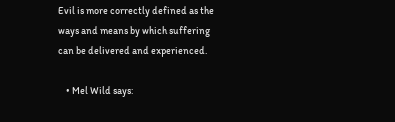Evil is more correctly defined as the ways and means by which suffering can be delivered and experienced.

    • Mel Wild says: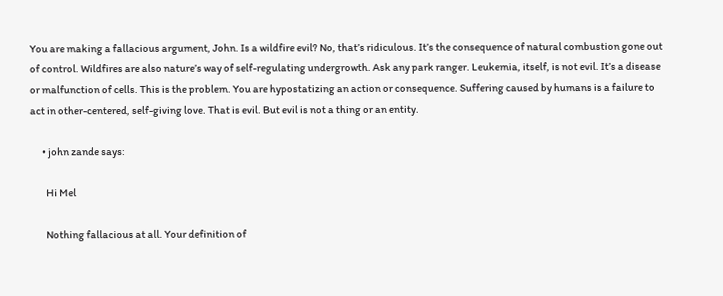You are making a fallacious argument, John. Is a wildfire evil? No, that’s ridiculous. It’s the consequence of natural combustion gone out of control. Wildfires are also nature’s way of self-regulating undergrowth. Ask any park ranger. Leukemia, itself, is not evil. It’s a disease or malfunction of cells. This is the problem. You are hypostatizing an action or consequence. Suffering caused by humans is a failure to act in other-centered, self-giving love. That is evil. But evil is not a thing or an entity.

      • john zande says:

        Hi Mel

        Nothing fallacious at all. Your definition of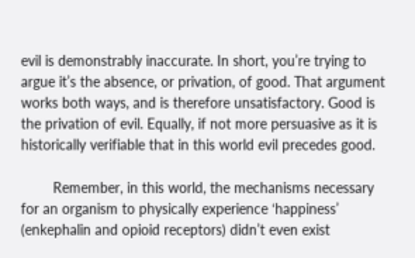evil is demonstrably inaccurate. In short, you’re trying to argue it’s the absence, or privation, of good. That argument works both ways, and is therefore unsatisfactory. Good is the privation of evil. Equally, if not more persuasive as it is historically verifiable that in this world evil precedes good.

        Remember, in this world, the mechanisms necessary for an organism to physically experience ‘happiness’ (enkephalin and opioid receptors) didn’t even exist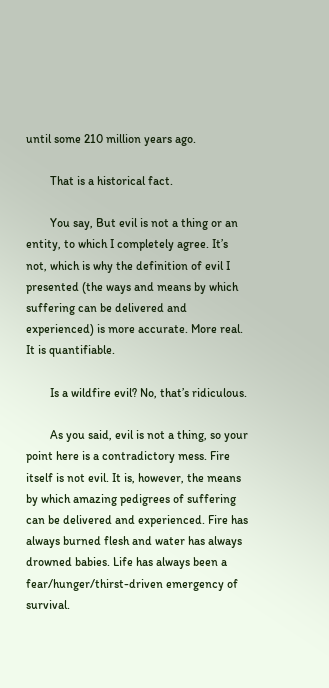until some 210 million years ago.

        That is a historical fact.

        You say, But evil is not a thing or an entity, to which I completely agree. It’s not, which is why the definition of evil I presented (the ways and means by which suffering can be delivered and experienced) is more accurate. More real. It is quantifiable.

        Is a wildfire evil? No, that’s ridiculous.

        As you said, evil is not a thing, so your point here is a contradictory mess. Fire itself is not evil. It is, however, the means by which amazing pedigrees of suffering can be delivered and experienced. Fire has always burned flesh and water has always drowned babies. Life has always been a fear/hunger/thirst-driven emergency of survival.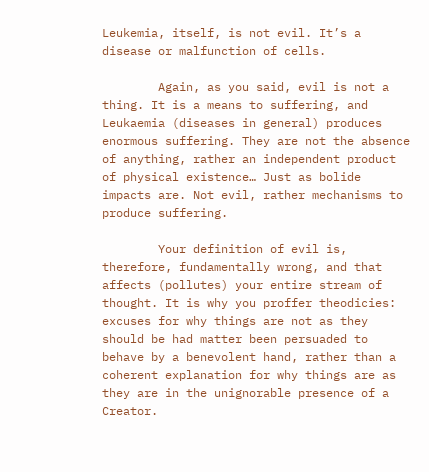Leukemia, itself, is not evil. It’s a disease or malfunction of cells.

        Again, as you said, evil is not a thing. It is a means to suffering, and Leukaemia (diseases in general) produces enormous suffering. They are not the absence of anything, rather an independent product of physical existence… Just as bolide impacts are. Not evil, rather mechanisms to produce suffering.

        Your definition of evil is, therefore, fundamentally wrong, and that affects (pollutes) your entire stream of thought. It is why you proffer theodicies: excuses for why things are not as they should be had matter been persuaded to behave by a benevolent hand, rather than a coherent explanation for why things are as they are in the unignorable presence of a Creator.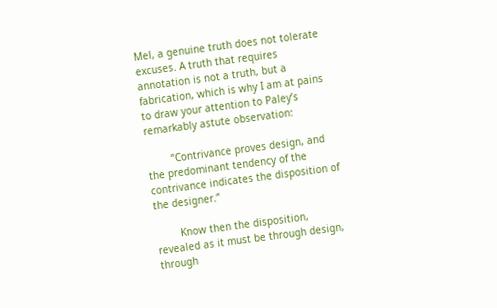Mel, a genuine truth does not tolerate excuses. A truth that requires annotation is not a truth, but a fabrication, which is why I am at pains to draw your attention to Paley’s remarkably astute observation:

        “Contrivance proves design, and the predominant tendency of the contrivance indicates the disposition of the designer.”

        Know then the disposition, revealed as it must be through design, through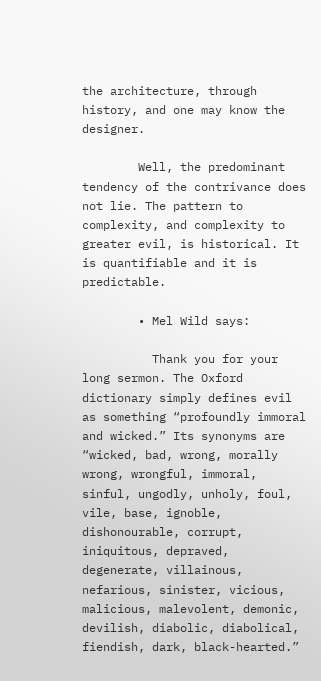the architecture, through history, and one may know the designer.

        Well, the predominant tendency of the contrivance does not lie. The pattern to complexity, and complexity to greater evil, is historical. It is quantifiable and it is predictable.

        • Mel Wild says:

          Thank you for your long sermon. The Oxford dictionary simply defines evil as something “profoundly immoral and wicked.” Its synonyms are “wicked, bad, wrong, morally wrong, wrongful, immoral, sinful, ungodly, unholy, foul, vile, base, ignoble, dishonourable, corrupt, iniquitous, depraved, degenerate, villainous, nefarious, sinister, vicious, malicious, malevolent, demonic, devilish, diabolic, diabolical, fiendish, dark, black-hearted.”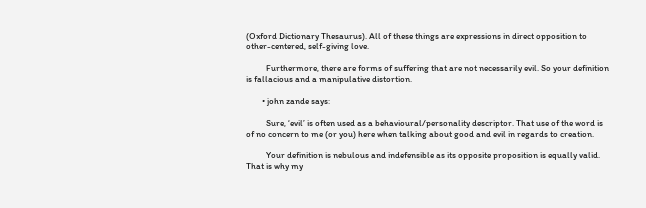(Oxford Dictionary Thesaurus). All of these things are expressions in direct opposition to other-centered, self-giving love.

          Furthermore, there are forms of suffering that are not necessarily evil. So your definition is fallacious and a manipulative distortion.

        • john zande says:

          Sure, ‘evil’ is often used as a behavioural/personality descriptor. That use of the word is of no concern to me (or you) here when talking about good and evil in regards to creation.

          Your definition is nebulous and indefensible as its opposite proposition is equally valid. That is why my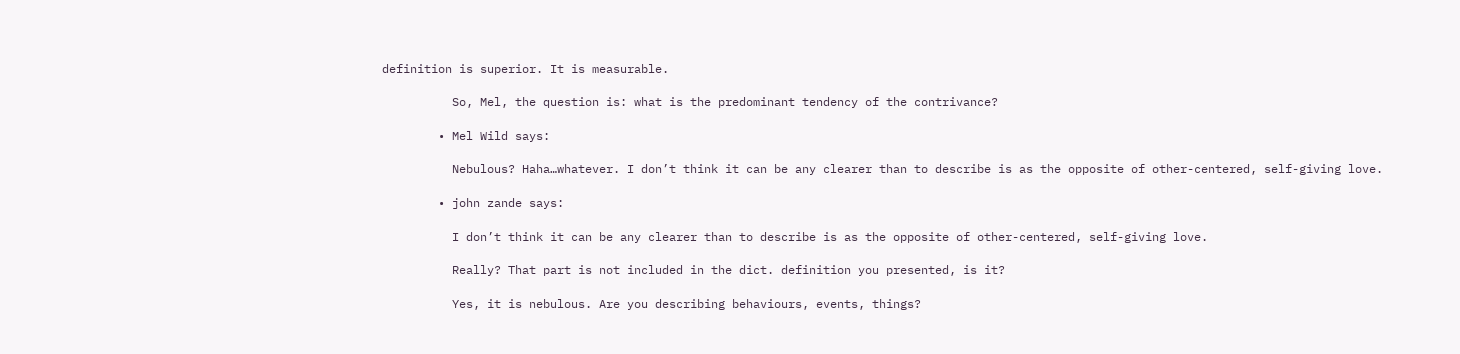definition is superior. It is measurable.

          So, Mel, the question is: what is the predominant tendency of the contrivance?

        • Mel Wild says:

          Nebulous? Haha…whatever. I don’t think it can be any clearer than to describe is as the opposite of other-centered, self-giving love.

        • john zande says:

          I don’t think it can be any clearer than to describe is as the opposite of other-centered, self-giving love.

          Really? That part is not included in the dict. definition you presented, is it?

          Yes, it is nebulous. Are you describing behaviours, events, things?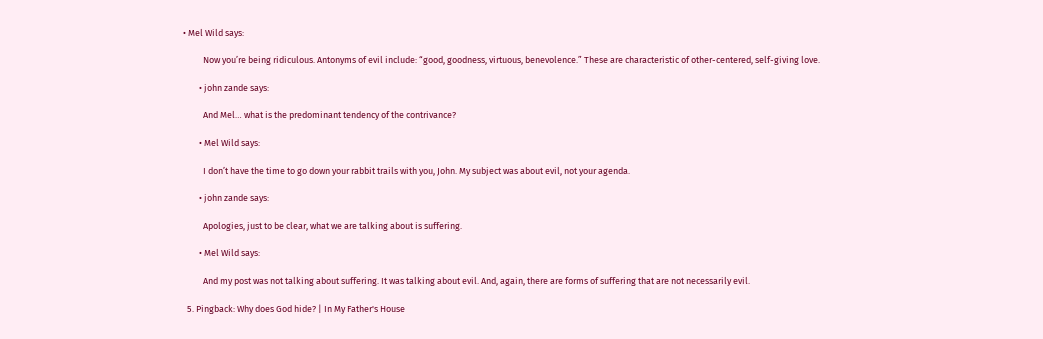• Mel Wild says:

          Now you’re being ridiculous. Antonyms of evil include: “good, goodness, virtuous, benevolence.” These are characteristic of other-centered, self-giving love.

        • john zande says:

          And Mel… what is the predominant tendency of the contrivance?

        • Mel Wild says:

          I don’t have the time to go down your rabbit trails with you, John. My subject was about evil, not your agenda.

        • john zande says:

          Apologies, just to be clear, what we are talking about is suffering.

        • Mel Wild says:

          And my post was not talking about suffering. It was talking about evil. And, again, there are forms of suffering that are not necessarily evil.

  5. Pingback: Why does God hide? | In My Father's House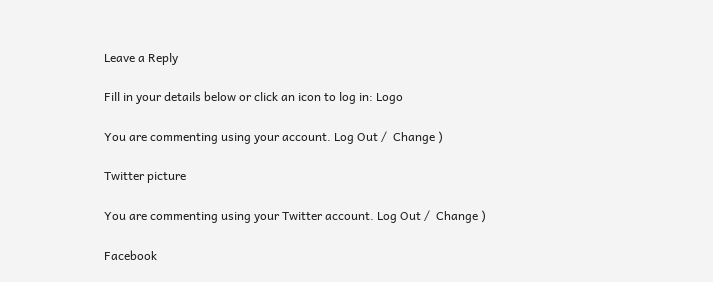Leave a Reply

Fill in your details below or click an icon to log in: Logo

You are commenting using your account. Log Out /  Change )

Twitter picture

You are commenting using your Twitter account. Log Out /  Change )

Facebook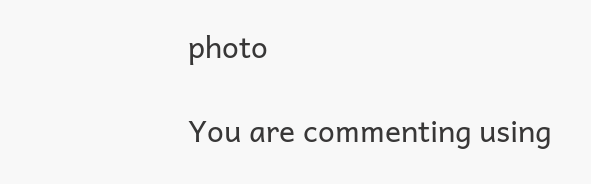photo

You are commenting using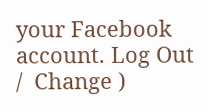your Facebook account. Log Out /  Change )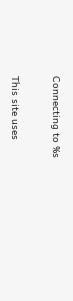Connecting to %s

This site uses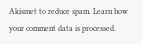Akismet to reduce spam. Learn how your comment data is processed.